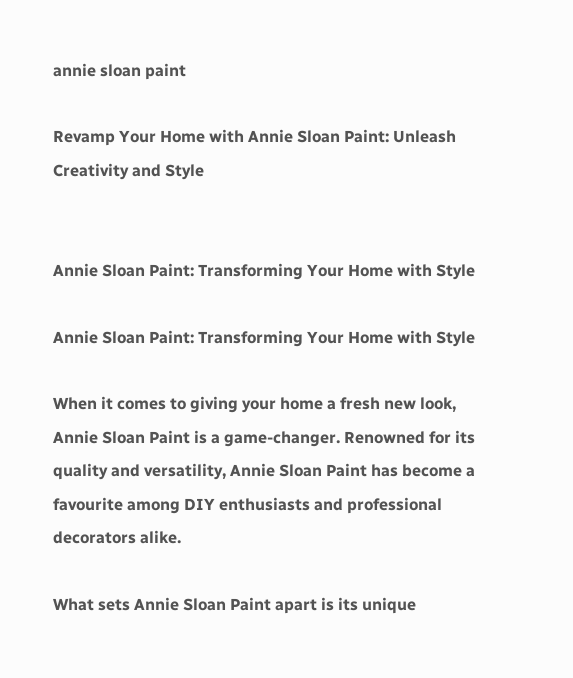annie sloan paint

Revamp Your Home with Annie Sloan Paint: Unleash Creativity and Style


Annie Sloan Paint: Transforming Your Home with Style

Annie Sloan Paint: Transforming Your Home with Style

When it comes to giving your home a fresh new look, Annie Sloan Paint is a game-changer. Renowned for its quality and versatility, Annie Sloan Paint has become a favourite among DIY enthusiasts and professional decorators alike.

What sets Annie Sloan Paint apart is its unique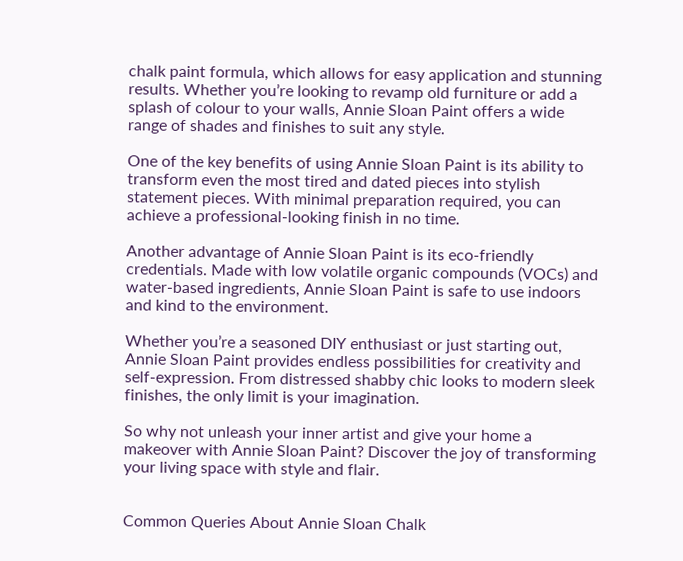chalk paint formula, which allows for easy application and stunning results. Whether you’re looking to revamp old furniture or add a splash of colour to your walls, Annie Sloan Paint offers a wide range of shades and finishes to suit any style.

One of the key benefits of using Annie Sloan Paint is its ability to transform even the most tired and dated pieces into stylish statement pieces. With minimal preparation required, you can achieve a professional-looking finish in no time.

Another advantage of Annie Sloan Paint is its eco-friendly credentials. Made with low volatile organic compounds (VOCs) and water-based ingredients, Annie Sloan Paint is safe to use indoors and kind to the environment.

Whether you’re a seasoned DIY enthusiast or just starting out, Annie Sloan Paint provides endless possibilities for creativity and self-expression. From distressed shabby chic looks to modern sleek finishes, the only limit is your imagination.

So why not unleash your inner artist and give your home a makeover with Annie Sloan Paint? Discover the joy of transforming your living space with style and flair.


Common Queries About Annie Sloan Chalk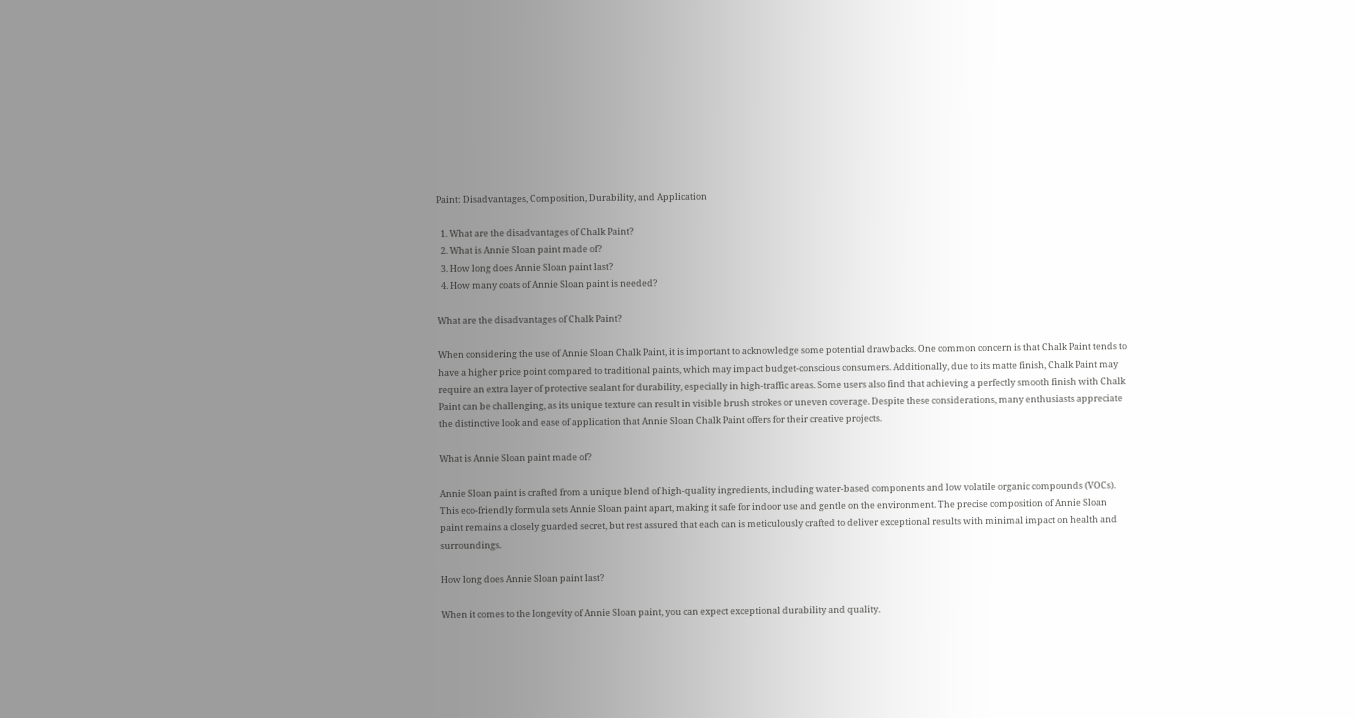Paint: Disadvantages, Composition, Durability, and Application

  1. What are the disadvantages of Chalk Paint?
  2. What is Annie Sloan paint made of?
  3. How long does Annie Sloan paint last?
  4. How many coats of Annie Sloan paint is needed?

What are the disadvantages of Chalk Paint?

When considering the use of Annie Sloan Chalk Paint, it is important to acknowledge some potential drawbacks. One common concern is that Chalk Paint tends to have a higher price point compared to traditional paints, which may impact budget-conscious consumers. Additionally, due to its matte finish, Chalk Paint may require an extra layer of protective sealant for durability, especially in high-traffic areas. Some users also find that achieving a perfectly smooth finish with Chalk Paint can be challenging, as its unique texture can result in visible brush strokes or uneven coverage. Despite these considerations, many enthusiasts appreciate the distinctive look and ease of application that Annie Sloan Chalk Paint offers for their creative projects.

What is Annie Sloan paint made of?

Annie Sloan paint is crafted from a unique blend of high-quality ingredients, including water-based components and low volatile organic compounds (VOCs). This eco-friendly formula sets Annie Sloan paint apart, making it safe for indoor use and gentle on the environment. The precise composition of Annie Sloan paint remains a closely guarded secret, but rest assured that each can is meticulously crafted to deliver exceptional results with minimal impact on health and surroundings.

How long does Annie Sloan paint last?

When it comes to the longevity of Annie Sloan paint, you can expect exceptional durability and quality.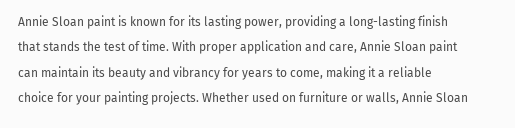Annie Sloan paint is known for its lasting power, providing a long-lasting finish that stands the test of time. With proper application and care, Annie Sloan paint can maintain its beauty and vibrancy for years to come, making it a reliable choice for your painting projects. Whether used on furniture or walls, Annie Sloan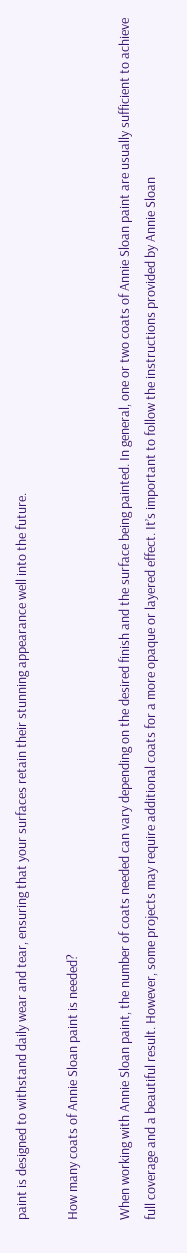paint is designed to withstand daily wear and tear, ensuring that your surfaces retain their stunning appearance well into the future.

How many coats of Annie Sloan paint is needed?

When working with Annie Sloan paint, the number of coats needed can vary depending on the desired finish and the surface being painted. In general, one or two coats of Annie Sloan paint are usually sufficient to achieve full coverage and a beautiful result. However, some projects may require additional coats for a more opaque or layered effect. It’s important to follow the instructions provided by Annie Sloan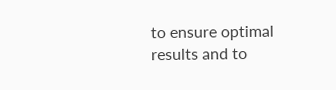to ensure optimal results and to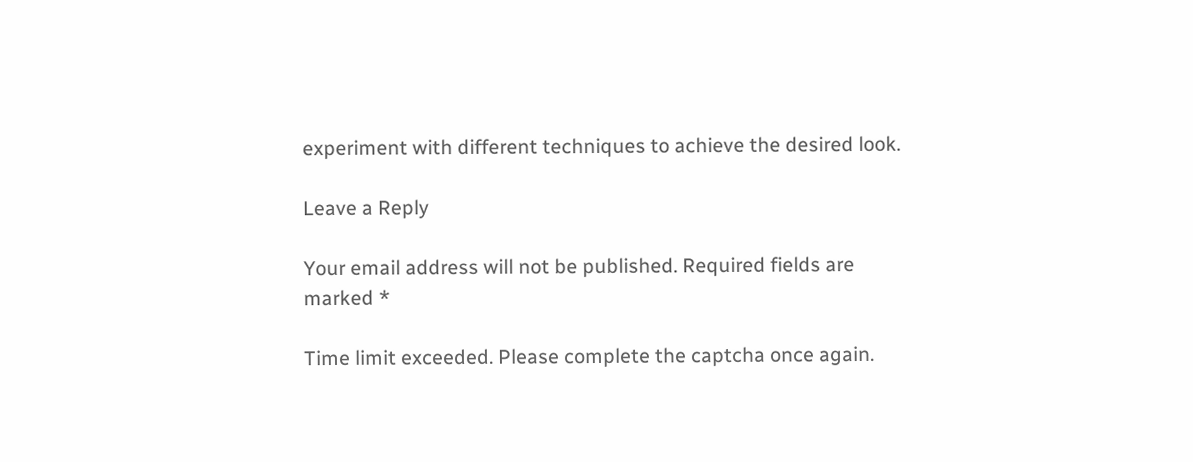experiment with different techniques to achieve the desired look.

Leave a Reply

Your email address will not be published. Required fields are marked *

Time limit exceeded. Please complete the captcha once again.